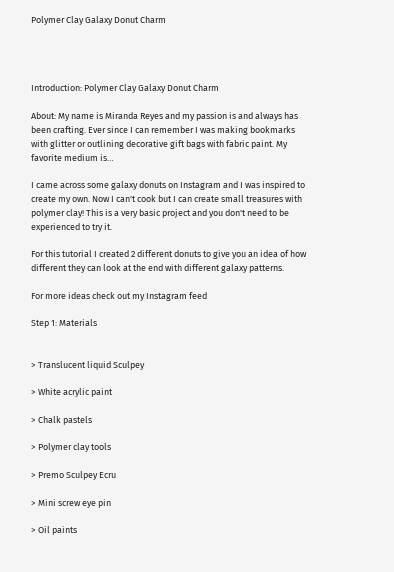Polymer Clay Galaxy Donut Charm




Introduction: Polymer Clay Galaxy Donut Charm

About: My name is Miranda Reyes and my passion is and always has been crafting. Ever since I can remember I was making bookmarks with glitter or outlining decorative gift bags with fabric paint. My favorite medium is…

I came across some galaxy donuts on Instagram and I was inspired to create my own. Now I can't cook but I can create small treasures with polymer clay! This is a very basic project and you don't need to be experienced to try it.

For this tutorial I created 2 different donuts to give you an idea of how different they can look at the end with different galaxy patterns.

For more ideas check out my Instagram feed

Step 1: Materials


> Translucent liquid Sculpey

> White acrylic paint

> Chalk pastels

> Polymer clay tools

> Premo Sculpey Ecru

> Mini screw eye pin

> Oil paints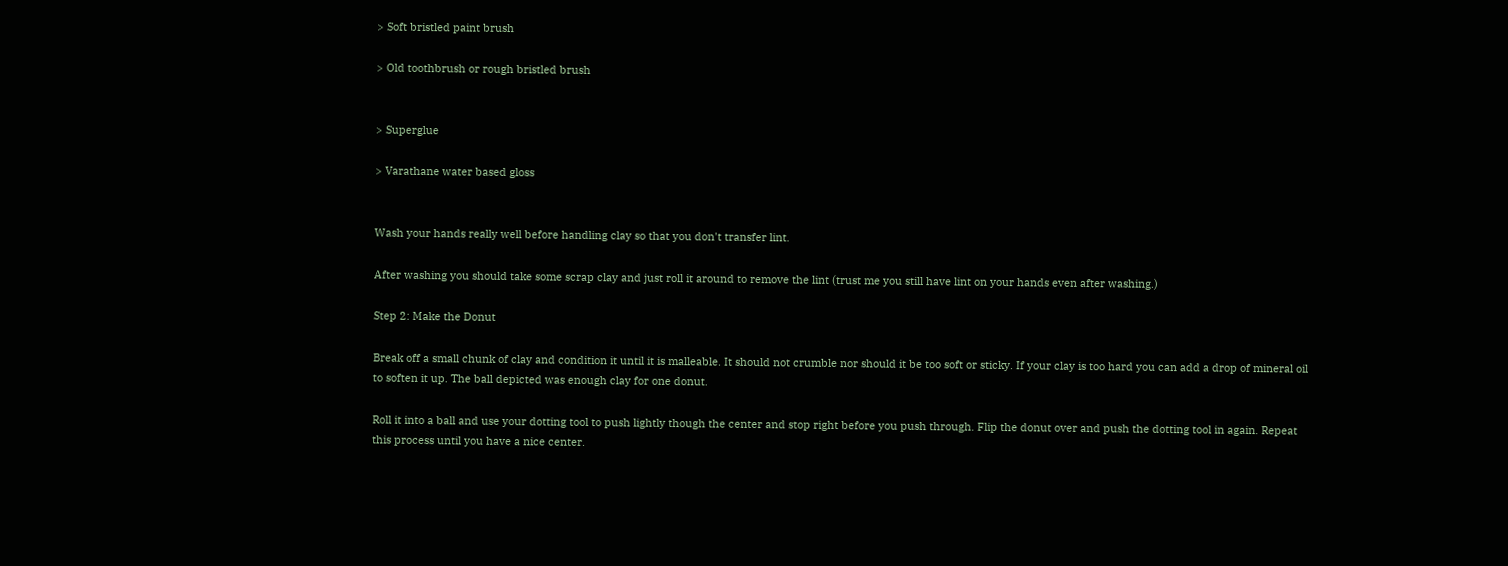> Soft bristled paint brush

> Old toothbrush or rough bristled brush


> Superglue

> Varathane water based gloss


Wash your hands really well before handling clay so that you don't transfer lint.

After washing you should take some scrap clay and just roll it around to remove the lint (trust me you still have lint on your hands even after washing.)

Step 2: Make the Donut

Break off a small chunk of clay and condition it until it is malleable. It should not crumble nor should it be too soft or sticky. If your clay is too hard you can add a drop of mineral oil to soften it up. The ball depicted was enough clay for one donut.

Roll it into a ball and use your dotting tool to push lightly though the center and stop right before you push through. Flip the donut over and push the dotting tool in again. Repeat this process until you have a nice center.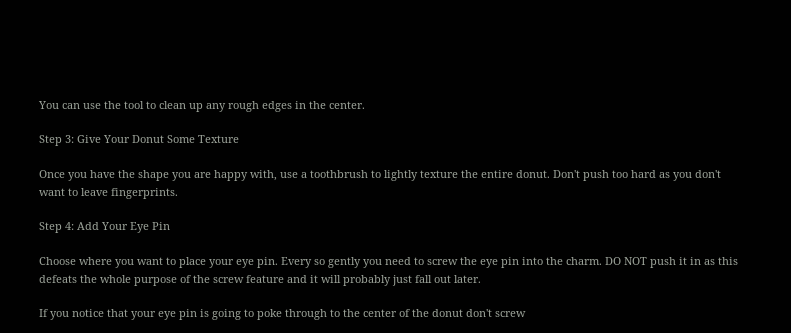You can use the tool to clean up any rough edges in the center.

Step 3: Give Your Donut Some Texture

Once you have the shape you are happy with, use a toothbrush to lightly texture the entire donut. Don't push too hard as you don't want to leave fingerprints.

Step 4: Add Your Eye Pin

Choose where you want to place your eye pin. Every so gently you need to screw the eye pin into the charm. DO NOT push it in as this defeats the whole purpose of the screw feature and it will probably just fall out later.

If you notice that your eye pin is going to poke through to the center of the donut don't screw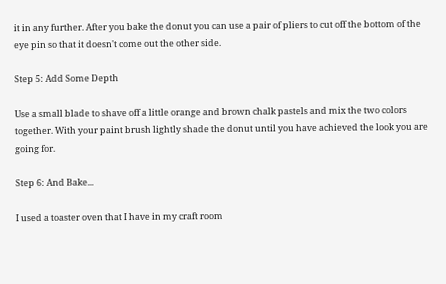it in any further. After you bake the donut you can use a pair of pliers to cut off the bottom of the eye pin so that it doesn't come out the other side.

Step 5: Add Some Depth

Use a small blade to shave off a little orange and brown chalk pastels and mix the two colors together. With your paint brush lightly shade the donut until you have achieved the look you are going for.

Step 6: And Bake...

I used a toaster oven that I have in my craft room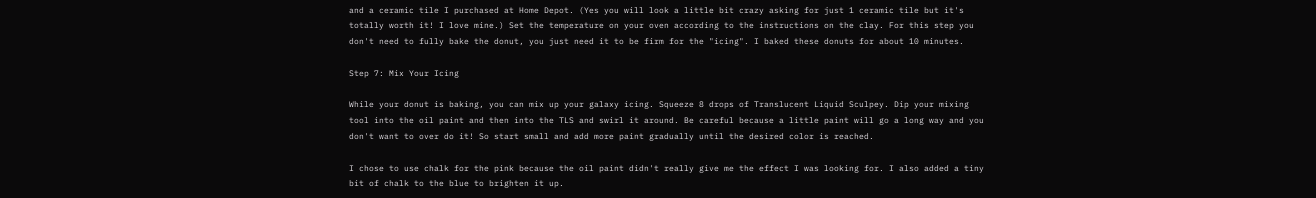and a ceramic tile I purchased at Home Depot. (Yes you will look a little bit crazy asking for just 1 ceramic tile but it's totally worth it! I love mine.) Set the temperature on your oven according to the instructions on the clay. For this step you don't need to fully bake the donut, you just need it to be firm for the "icing". I baked these donuts for about 10 minutes.

Step 7: Mix Your Icing

While your donut is baking, you can mix up your galaxy icing. Squeeze 8 drops of Translucent Liquid Sculpey. Dip your mixing tool into the oil paint and then into the TLS and swirl it around. Be careful because a little paint will go a long way and you don't want to over do it! So start small and add more paint gradually until the desired color is reached.

I chose to use chalk for the pink because the oil paint didn't really give me the effect I was looking for. I also added a tiny bit of chalk to the blue to brighten it up.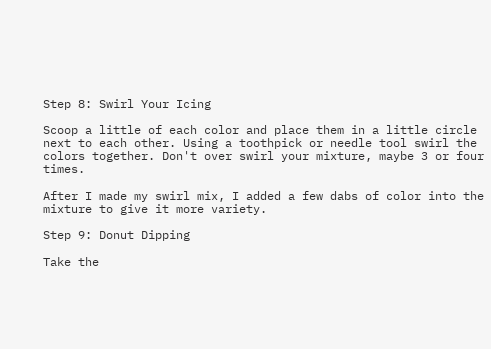Step 8: Swirl Your Icing

Scoop a little of each color and place them in a little circle next to each other. Using a toothpick or needle tool swirl the colors together. Don't over swirl your mixture, maybe 3 or four times.

After I made my swirl mix, I added a few dabs of color into the mixture to give it more variety.

Step 9: Donut Dipping

Take the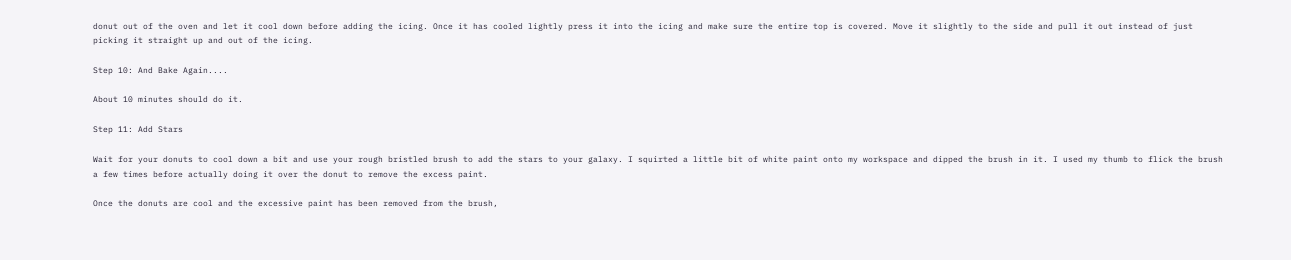donut out of the oven and let it cool down before adding the icing. Once it has cooled lightly press it into the icing and make sure the entire top is covered. Move it slightly to the side and pull it out instead of just picking it straight up and out of the icing.

Step 10: And Bake Again....

About 10 minutes should do it.

Step 11: Add Stars

Wait for your donuts to cool down a bit and use your rough bristled brush to add the stars to your galaxy. I squirted a little bit of white paint onto my workspace and dipped the brush in it. I used my thumb to flick the brush a few times before actually doing it over the donut to remove the excess paint.

Once the donuts are cool and the excessive paint has been removed from the brush,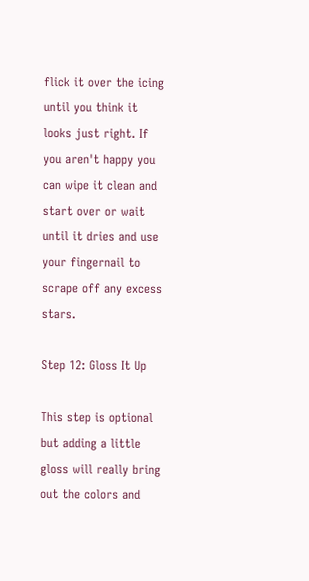flick it over the icing until you think it looks just right. If you aren't happy you can wipe it clean and start over or wait until it dries and use your fingernail to scrape off any excess stars.

Step 12: Gloss It Up

This step is optional but adding a little gloss will really bring out the colors and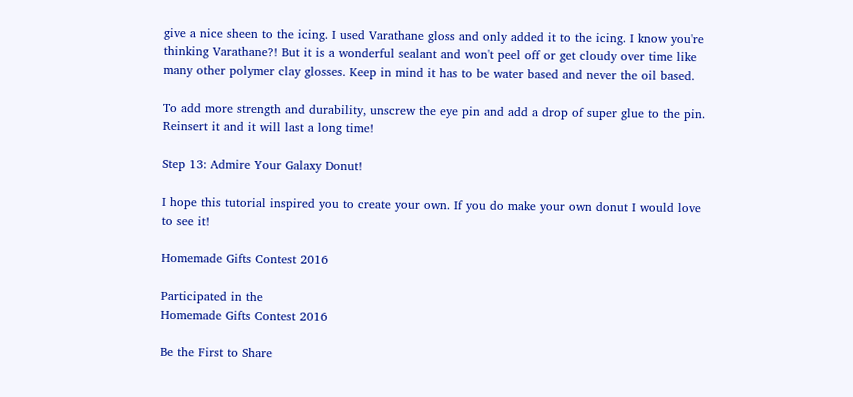give a nice sheen to the icing. I used Varathane gloss and only added it to the icing. I know you're thinking Varathane?! But it is a wonderful sealant and won't peel off or get cloudy over time like many other polymer clay glosses. Keep in mind it has to be water based and never the oil based.

To add more strength and durability, unscrew the eye pin and add a drop of super glue to the pin. Reinsert it and it will last a long time!

Step 13: Admire Your Galaxy Donut!

I hope this tutorial inspired you to create your own. If you do make your own donut I would love to see it!

Homemade Gifts Contest 2016

Participated in the
Homemade Gifts Contest 2016

Be the First to Share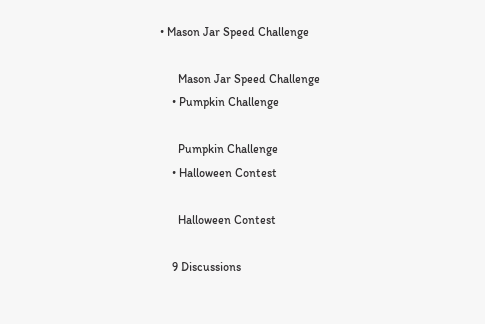• Mason Jar Speed Challenge

      Mason Jar Speed Challenge
    • Pumpkin Challenge

      Pumpkin Challenge
    • Halloween Contest

      Halloween Contest

    9 Discussions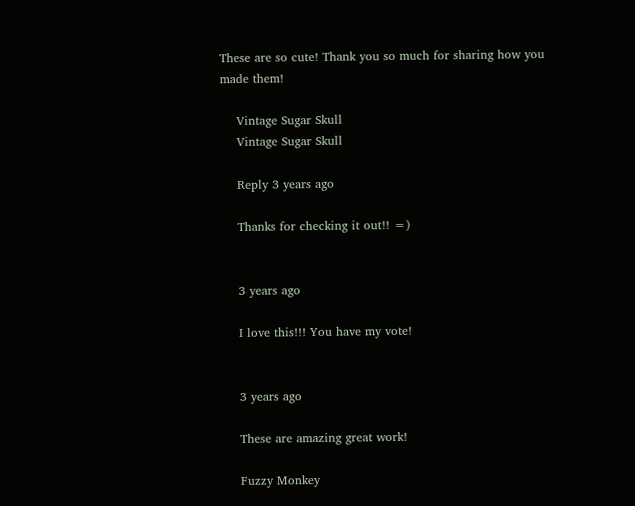These are so cute! Thank you so much for sharing how you made them!

    Vintage Sugar Skull
    Vintage Sugar Skull

    Reply 3 years ago

    Thanks for checking it out!! =)


    3 years ago

    I love this!!! You have my vote!


    3 years ago

    These are amazing great work!

    Fuzzy Monkey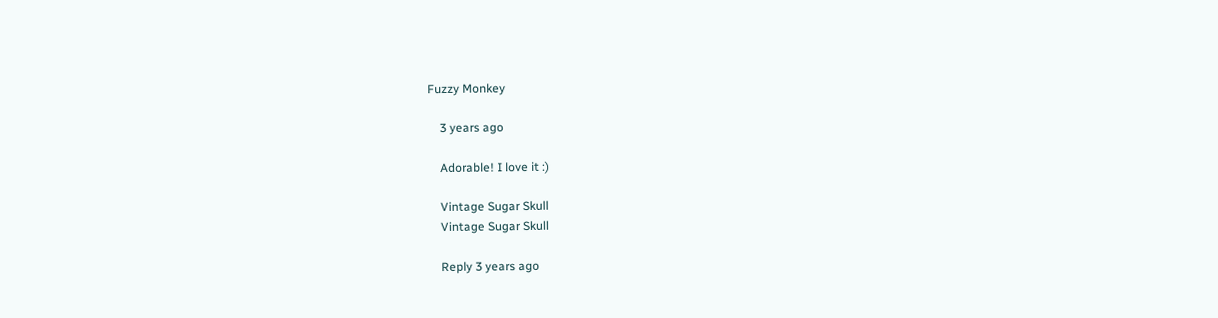Fuzzy Monkey

    3 years ago

    Adorable! I love it :)

    Vintage Sugar Skull
    Vintage Sugar Skull

    Reply 3 years ago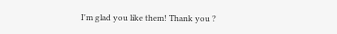I'm glad you like them! Thank you ?